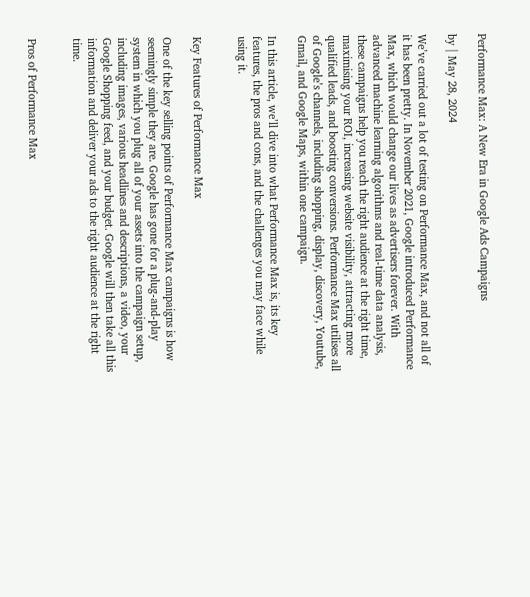Performance Max: A New Era in Google Ads Campaigns

by | May 28, 2024

We’ve carried out a lot of testing on Performance Max, and not all of it has been pretty. In November 2021, Google introduced Performance Max, which would change our lives as advertisers forever. With advanced machine learning algorithms and real-time data analysis, these campaigns help you reach the right audience at the right time, maximising your ROI, increasing website visibility, attracting more qualified leads, and boosting conversions. Performance Max utilises all of Google’s channels, including shopping, display, discovery, Youtube, Gmail, and Google Maps, within one campaign.

In this article, we’ll dive into what Performance Max is, its key features, the pros and cons, and the challenges you may face while using it.


Key Features of Performance Max

One of the key selling points of Performance Max campaigns is how seemingly simple they are. Google has gone for a plug-and-play system in which you plug all of your assets into the campaign setup, including images, various headlines and descriptions, a video, your Google Shopping feed, and your budget. Google will then take all this information and deliver your ads to the right audience at the right time.


Pros of Performance Max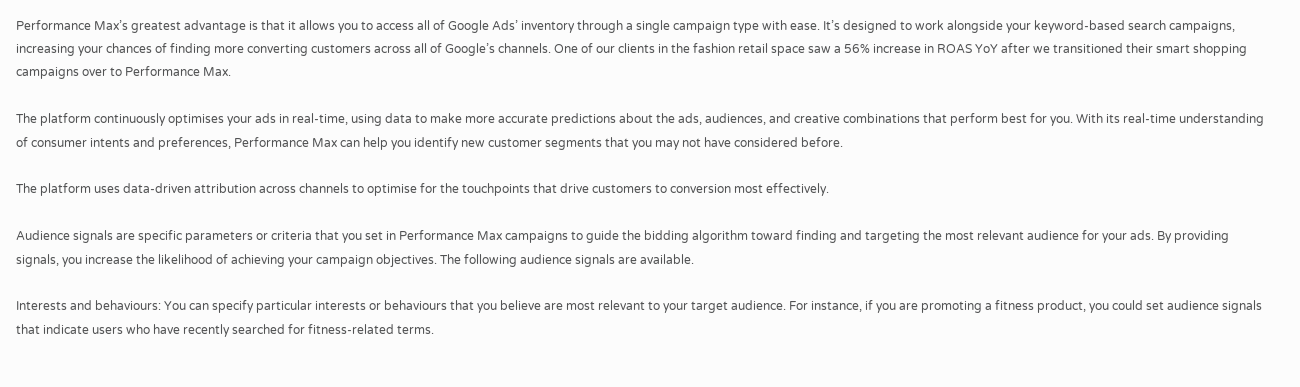Performance Max’s greatest advantage is that it allows you to access all of Google Ads’ inventory through a single campaign type with ease. It’s designed to work alongside your keyword-based search campaigns, increasing your chances of finding more converting customers across all of Google’s channels. One of our clients in the fashion retail space saw a 56% increase in ROAS YoY after we transitioned their smart shopping campaigns over to Performance Max.

The platform continuously optimises your ads in real-time, using data to make more accurate predictions about the ads, audiences, and creative combinations that perform best for you. With its real-time understanding of consumer intents and preferences, Performance Max can help you identify new customer segments that you may not have considered before.

The platform uses data-driven attribution across channels to optimise for the touchpoints that drive customers to conversion most effectively.

Audience signals are specific parameters or criteria that you set in Performance Max campaigns to guide the bidding algorithm toward finding and targeting the most relevant audience for your ads. By providing signals, you increase the likelihood of achieving your campaign objectives. The following audience signals are available.

Interests and behaviours: You can specify particular interests or behaviours that you believe are most relevant to your target audience. For instance, if you are promoting a fitness product, you could set audience signals that indicate users who have recently searched for fitness-related terms.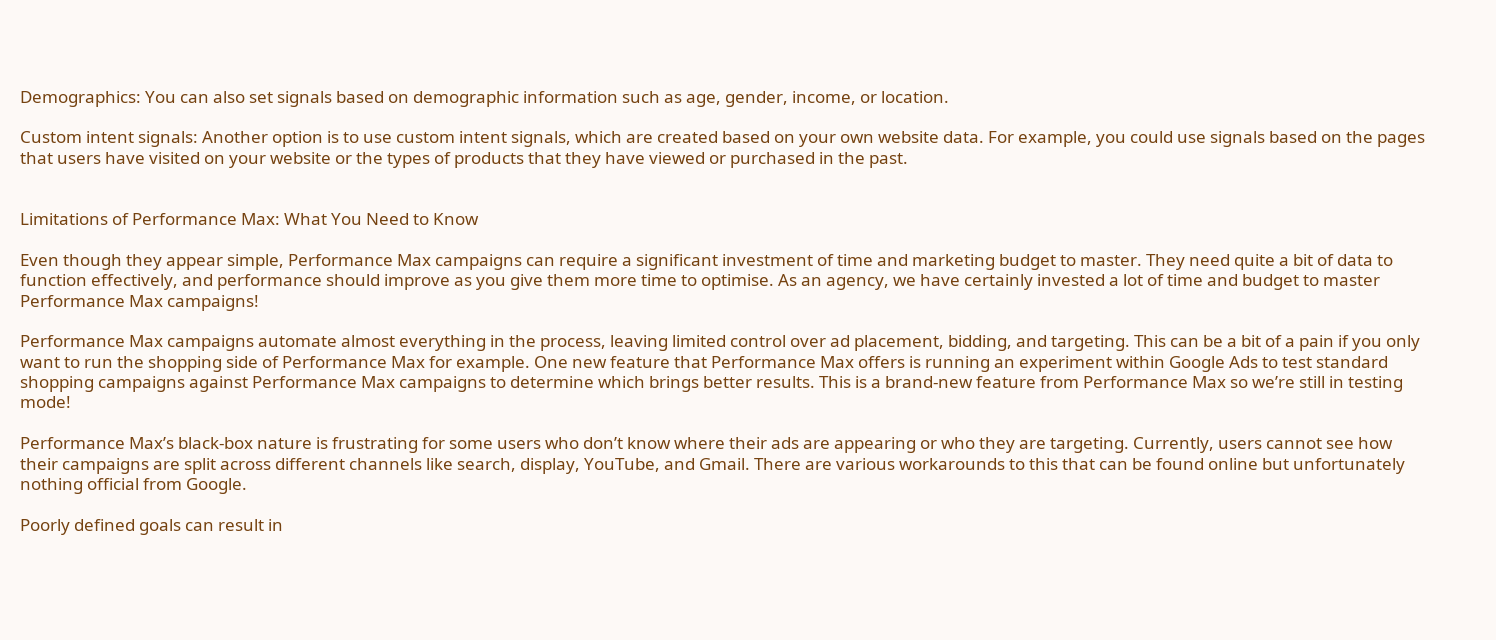Demographics: You can also set signals based on demographic information such as age, gender, income, or location.

Custom intent signals: Another option is to use custom intent signals, which are created based on your own website data. For example, you could use signals based on the pages that users have visited on your website or the types of products that they have viewed or purchased in the past.


Limitations of Performance Max: What You Need to Know

Even though they appear simple, Performance Max campaigns can require a significant investment of time and marketing budget to master. They need quite a bit of data to function effectively, and performance should improve as you give them more time to optimise. As an agency, we have certainly invested a lot of time and budget to master Performance Max campaigns!

Performance Max campaigns automate almost everything in the process, leaving limited control over ad placement, bidding, and targeting. This can be a bit of a pain if you only want to run the shopping side of Performance Max for example. One new feature that Performance Max offers is running an experiment within Google Ads to test standard shopping campaigns against Performance Max campaigns to determine which brings better results. This is a brand-new feature from Performance Max so we’re still in testing mode!

Performance Max’s black-box nature is frustrating for some users who don’t know where their ads are appearing or who they are targeting. Currently, users cannot see how their campaigns are split across different channels like search, display, YouTube, and Gmail. There are various workarounds to this that can be found online but unfortunately nothing official from Google.

Poorly defined goals can result in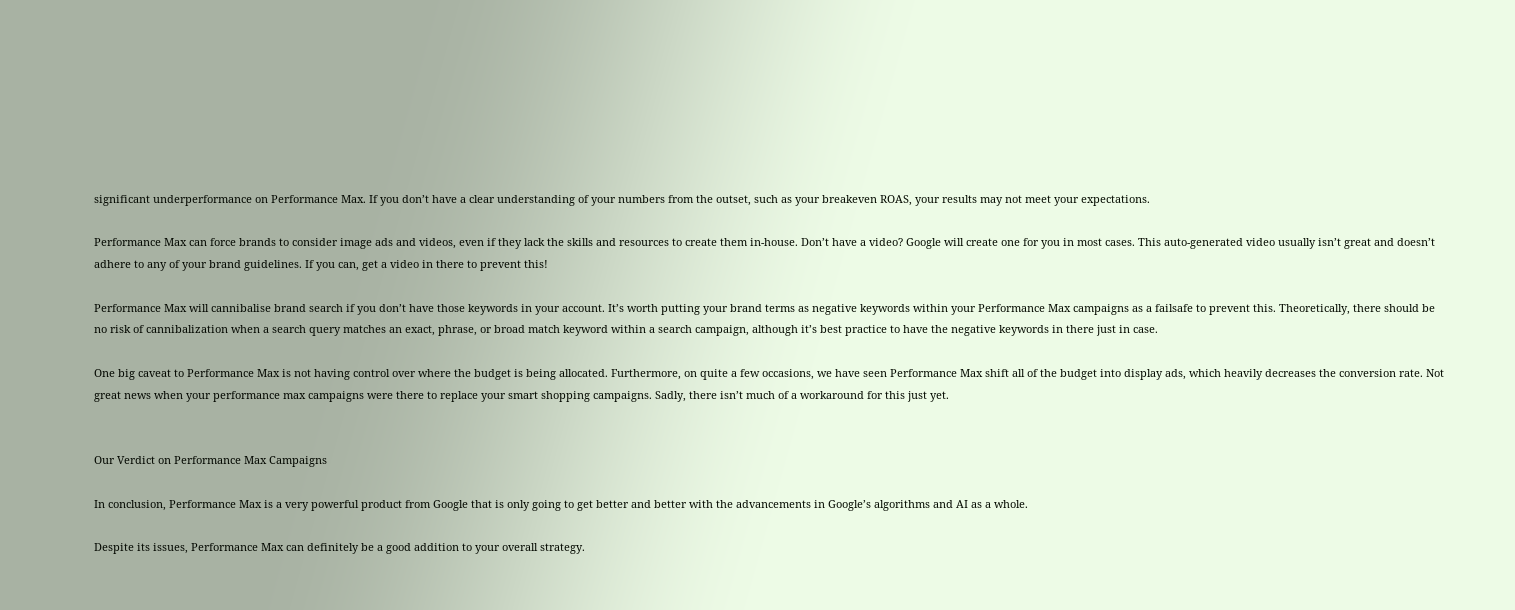significant underperformance on Performance Max. If you don’t have a clear understanding of your numbers from the outset, such as your breakeven ROAS, your results may not meet your expectations.

Performance Max can force brands to consider image ads and videos, even if they lack the skills and resources to create them in-house. Don’t have a video? Google will create one for you in most cases. This auto-generated video usually isn’t great and doesn’t adhere to any of your brand guidelines. If you can, get a video in there to prevent this!

Performance Max will cannibalise brand search if you don’t have those keywords in your account. It’s worth putting your brand terms as negative keywords within your Performance Max campaigns as a failsafe to prevent this. Theoretically, there should be no risk of cannibalization when a search query matches an exact, phrase, or broad match keyword within a search campaign, although it’s best practice to have the negative keywords in there just in case.

One big caveat to Performance Max is not having control over where the budget is being allocated. Furthermore, on quite a few occasions, we have seen Performance Max shift all of the budget into display ads, which heavily decreases the conversion rate. Not great news when your performance max campaigns were there to replace your smart shopping campaigns. Sadly, there isn’t much of a workaround for this just yet.


Our Verdict on Performance Max Campaigns

In conclusion, Performance Max is a very powerful product from Google that is only going to get better and better with the advancements in Google’s algorithms and AI as a whole.

Despite its issues, Performance Max can definitely be a good addition to your overall strategy.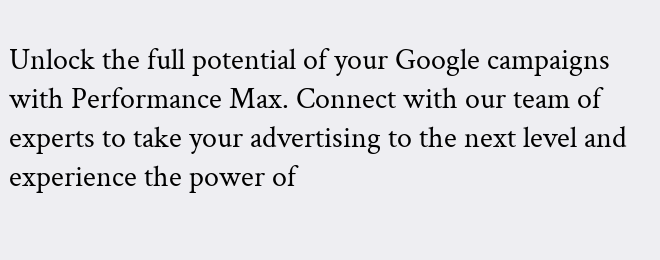Unlock the full potential of your Google campaigns with Performance Max. Connect with our team of experts to take your advertising to the next level and experience the power of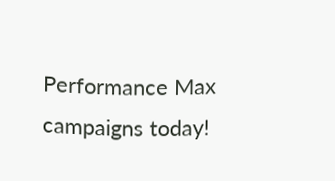Performance Max campaigns today!